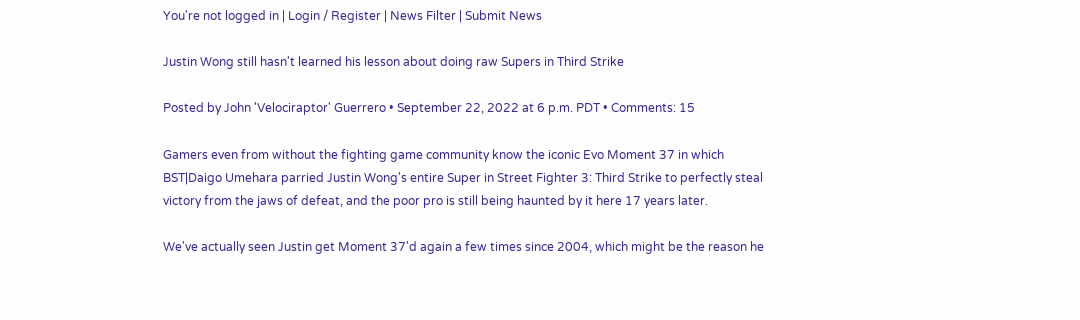You're not logged in | Login / Register | News Filter | Submit News

Justin Wong still hasn't learned his lesson about doing raw Supers in Third Strike

Posted by John 'Velociraptor' Guerrero • September 22, 2022 at 6 p.m. PDT • Comments: 15

Gamers even from without the fighting game community know the iconic Evo Moment 37 in which BST|Daigo Umehara parried Justin Wong's entire Super in Street Fighter 3: Third Strike to perfectly steal victory from the jaws of defeat, and the poor pro is still being haunted by it here 17 years later.

We've actually seen Justin get Moment 37'd again a few times since 2004, which might be the reason he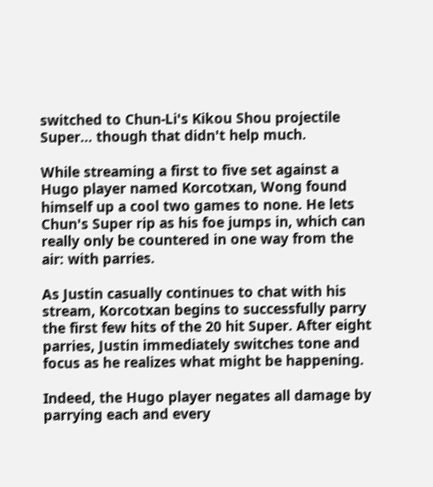switched to Chun-Li's Kikou Shou projectile Super... though that didn't help much.

While streaming a first to five set against a Hugo player named Korcotxan, Wong found himself up a cool two games to none. He lets Chun's Super rip as his foe jumps in, which can really only be countered in one way from the air: with parries.

As Justin casually continues to chat with his stream, Korcotxan begins to successfully parry the first few hits of the 20 hit Super. After eight parries, Justin immediately switches tone and focus as he realizes what might be happening.

Indeed, the Hugo player negates all damage by parrying each and every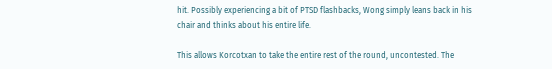hit. Possibly experiencing a bit of PTSD flashbacks, Wong simply leans back in his chair and thinks about his entire life.

This allows Korcotxan to take the entire rest of the round, uncontested. The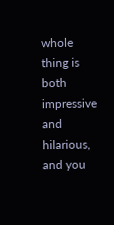whole thing is both impressive and hilarious, and you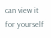can view it for yourself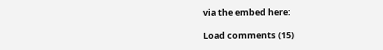via the embed here:

Load comments (15)